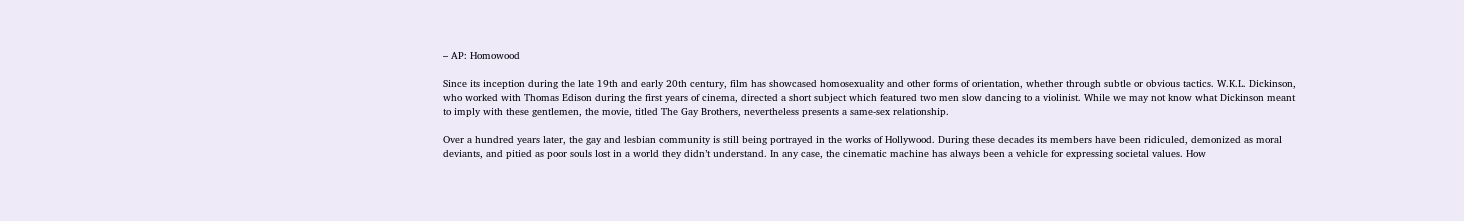– AP: Homowood

Since its inception during the late 19th and early 20th century, film has showcased homosexuality and other forms of orientation, whether through subtle or obvious tactics. W.K.L. Dickinson, who worked with Thomas Edison during the first years of cinema, directed a short subject which featured two men slow dancing to a violinist. While we may not know what Dickinson meant to imply with these gentlemen, the movie, titled The Gay Brothers, nevertheless presents a same-sex relationship.

Over a hundred years later, the gay and lesbian community is still being portrayed in the works of Hollywood. During these decades its members have been ridiculed, demonized as moral deviants, and pitied as poor souls lost in a world they didn’t understand. In any case, the cinematic machine has always been a vehicle for expressing societal values. How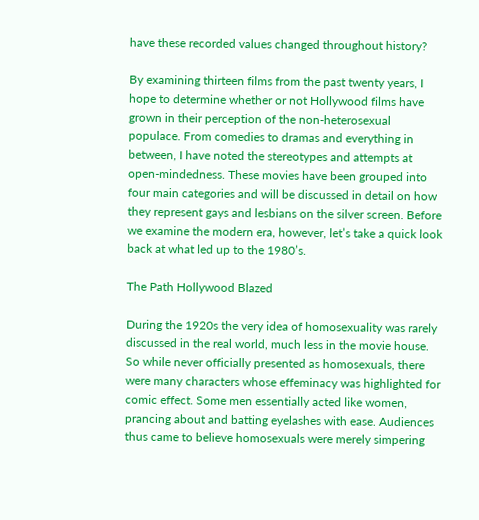have these recorded values changed throughout history?

By examining thirteen films from the past twenty years, I hope to determine whether or not Hollywood films have grown in their perception of the non-heterosexual populace. From comedies to dramas and everything in between, I have noted the stereotypes and attempts at open-mindedness. These movies have been grouped into four main categories and will be discussed in detail on how they represent gays and lesbians on the silver screen. Before we examine the modern era, however, let’s take a quick look back at what led up to the 1980’s.

The Path Hollywood Blazed

During the 1920s the very idea of homosexuality was rarely discussed in the real world, much less in the movie house. So while never officially presented as homosexuals, there were many characters whose effeminacy was highlighted for comic effect. Some men essentially acted like women, prancing about and batting eyelashes with ease. Audiences thus came to believe homosexuals were merely simpering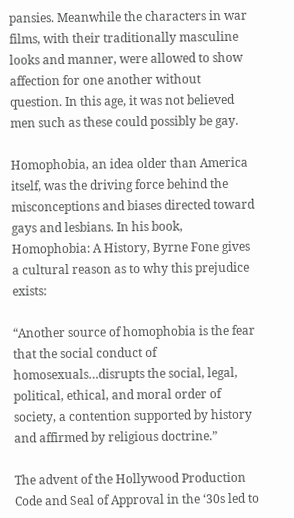pansies. Meanwhile the characters in war films, with their traditionally masculine looks and manner, were allowed to show affection for one another without question. In this age, it was not believed men such as these could possibly be gay.

Homophobia, an idea older than America itself, was the driving force behind the misconceptions and biases directed toward gays and lesbians. In his book, Homophobia: A History, Byrne Fone gives a cultural reason as to why this prejudice exists:

“Another source of homophobia is the fear that the social conduct of homosexuals…disrupts the social, legal, political, ethical, and moral order of society, a contention supported by history and affirmed by religious doctrine.”

The advent of the Hollywood Production Code and Seal of Approval in the ‘30s led to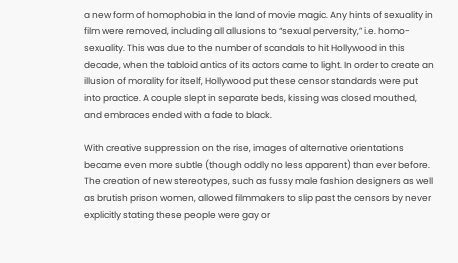a new form of homophobia in the land of movie magic. Any hints of sexuality in film were removed, including all allusions to “sexual perversity,” i.e. homo-sexuality. This was due to the number of scandals to hit Hollywood in this decade, when the tabloid antics of its actors came to light. In order to create an illusion of morality for itself, Hollywood put these censor standards were put into practice. A couple slept in separate beds, kissing was closed mouthed, and embraces ended with a fade to black.

With creative suppression on the rise, images of alternative orientations became even more subtle (though oddly no less apparent) than ever before. The creation of new stereotypes, such as fussy male fashion designers as well as brutish prison women, allowed filmmakers to slip past the censors by never explicitly stating these people were gay or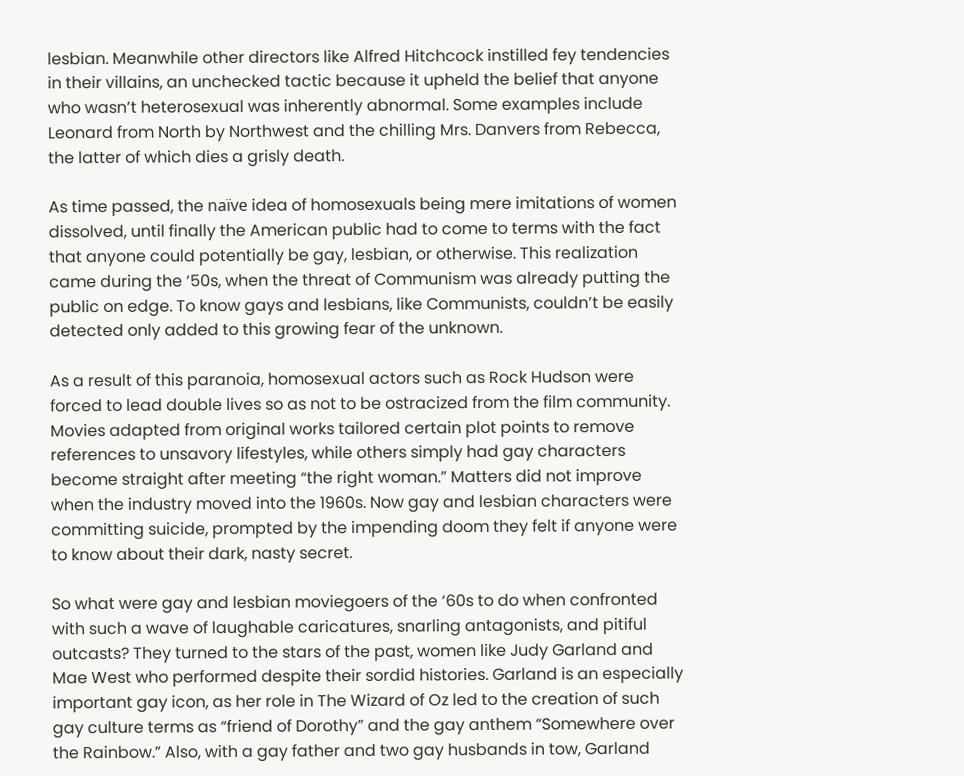lesbian. Meanwhile other directors like Alfred Hitchcock instilled fey tendencies in their villains, an unchecked tactic because it upheld the belief that anyone who wasn’t heterosexual was inherently abnormal. Some examples include Leonard from North by Northwest and the chilling Mrs. Danvers from Rebecca, the latter of which dies a grisly death.

As time passed, the naïve idea of homosexuals being mere imitations of women dissolved, until finally the American public had to come to terms with the fact that anyone could potentially be gay, lesbian, or otherwise. This realization came during the ‘50s, when the threat of Communism was already putting the public on edge. To know gays and lesbians, like Communists, couldn’t be easily detected only added to this growing fear of the unknown.

As a result of this paranoia, homosexual actors such as Rock Hudson were forced to lead double lives so as not to be ostracized from the film community. Movies adapted from original works tailored certain plot points to remove references to unsavory lifestyles, while others simply had gay characters become straight after meeting “the right woman.” Matters did not improve when the industry moved into the 1960s. Now gay and lesbian characters were committing suicide, prompted by the impending doom they felt if anyone were to know about their dark, nasty secret.

So what were gay and lesbian moviegoers of the ‘60s to do when confronted with such a wave of laughable caricatures, snarling antagonists, and pitiful outcasts? They turned to the stars of the past, women like Judy Garland and Mae West who performed despite their sordid histories. Garland is an especially important gay icon, as her role in The Wizard of Oz led to the creation of such gay culture terms as “friend of Dorothy” and the gay anthem “Somewhere over the Rainbow.” Also, with a gay father and two gay husbands in tow, Garland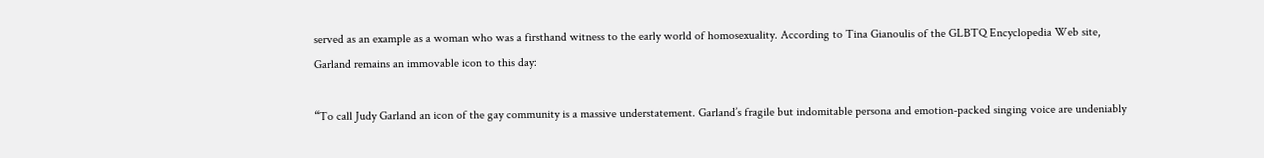served as an example as a woman who was a firsthand witness to the early world of homosexuality. According to Tina Gianoulis of the GLBTQ Encyclopedia Web site, Garland remains an immovable icon to this day:

“To call Judy Garland an icon of the gay community is a massive understatement. Garland’s fragile but indomitable persona and emotion-packed singing voice are undeniably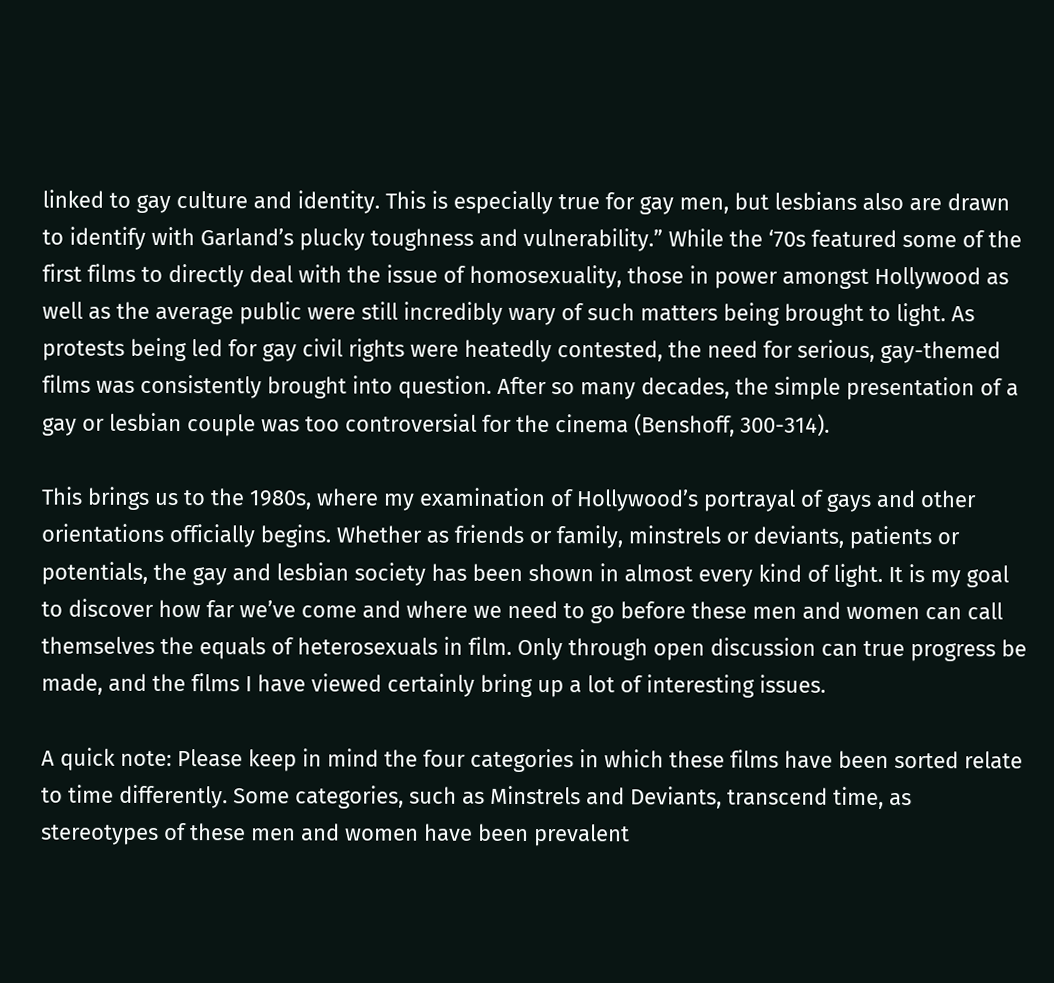linked to gay culture and identity. This is especially true for gay men, but lesbians also are drawn to identify with Garland’s plucky toughness and vulnerability.” While the ‘70s featured some of the first films to directly deal with the issue of homosexuality, those in power amongst Hollywood as well as the average public were still incredibly wary of such matters being brought to light. As protests being led for gay civil rights were heatedly contested, the need for serious, gay-themed films was consistently brought into question. After so many decades, the simple presentation of a gay or lesbian couple was too controversial for the cinema (Benshoff, 300-314).

This brings us to the 1980s, where my examination of Hollywood’s portrayal of gays and other orientations officially begins. Whether as friends or family, minstrels or deviants, patients or potentials, the gay and lesbian society has been shown in almost every kind of light. It is my goal to discover how far we’ve come and where we need to go before these men and women can call themselves the equals of heterosexuals in film. Only through open discussion can true progress be made, and the films I have viewed certainly bring up a lot of interesting issues.

A quick note: Please keep in mind the four categories in which these films have been sorted relate to time differently. Some categories, such as Minstrels and Deviants, transcend time, as stereotypes of these men and women have been prevalent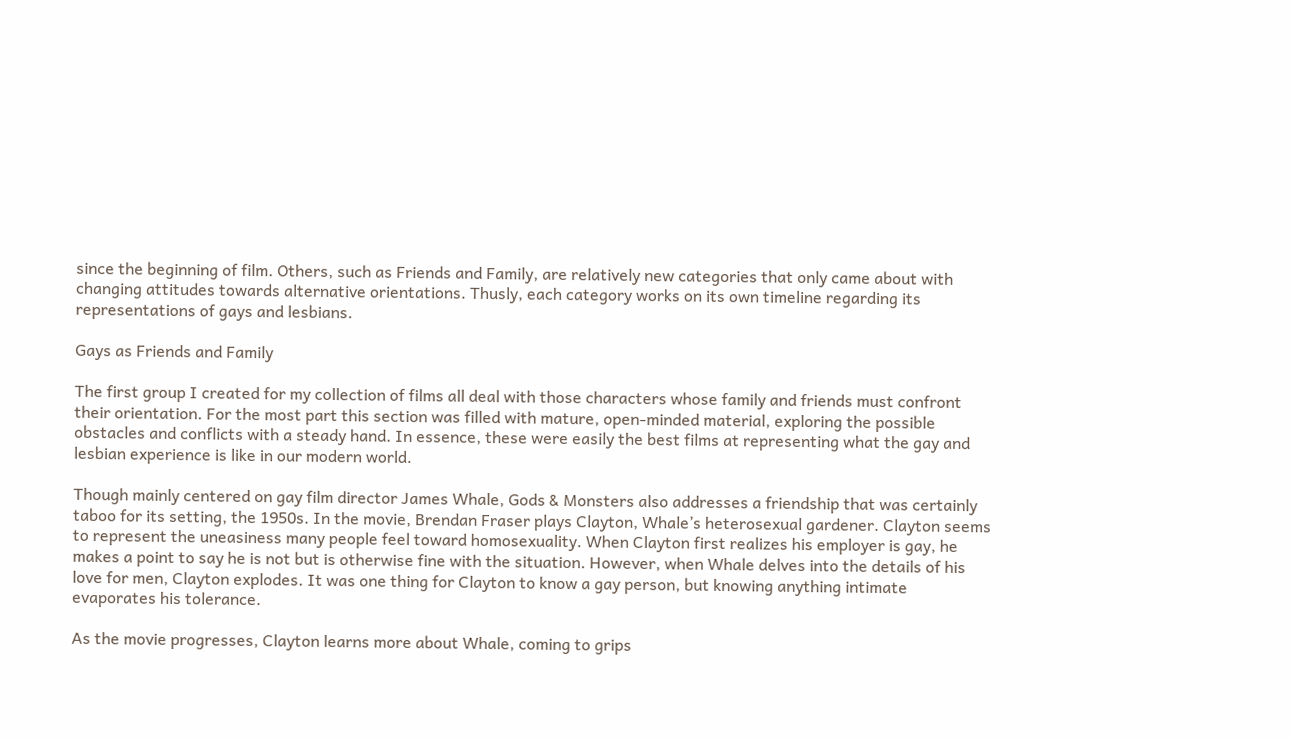since the beginning of film. Others, such as Friends and Family, are relatively new categories that only came about with changing attitudes towards alternative orientations. Thusly, each category works on its own timeline regarding its representations of gays and lesbians.

Gays as Friends and Family

The first group I created for my collection of films all deal with those characters whose family and friends must confront their orientation. For the most part this section was filled with mature, open-minded material, exploring the possible obstacles and conflicts with a steady hand. In essence, these were easily the best films at representing what the gay and lesbian experience is like in our modern world.

Though mainly centered on gay film director James Whale, Gods & Monsters also addresses a friendship that was certainly taboo for its setting, the 1950s. In the movie, Brendan Fraser plays Clayton, Whale’s heterosexual gardener. Clayton seems to represent the uneasiness many people feel toward homosexuality. When Clayton first realizes his employer is gay, he makes a point to say he is not but is otherwise fine with the situation. However, when Whale delves into the details of his love for men, Clayton explodes. It was one thing for Clayton to know a gay person, but knowing anything intimate evaporates his tolerance.

As the movie progresses, Clayton learns more about Whale, coming to grips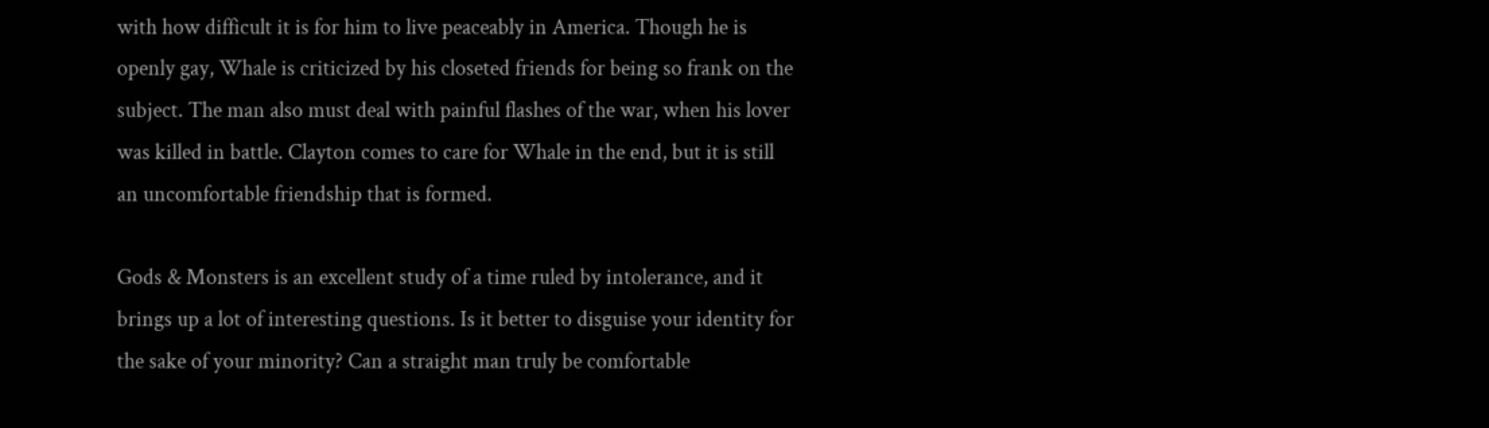with how difficult it is for him to live peaceably in America. Though he is openly gay, Whale is criticized by his closeted friends for being so frank on the subject. The man also must deal with painful flashes of the war, when his lover was killed in battle. Clayton comes to care for Whale in the end, but it is still an uncomfortable friendship that is formed.

Gods & Monsters is an excellent study of a time ruled by intolerance, and it brings up a lot of interesting questions. Is it better to disguise your identity for the sake of your minority? Can a straight man truly be comfortable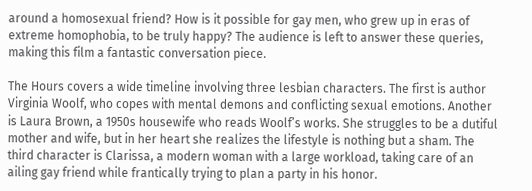around a homosexual friend? How is it possible for gay men, who grew up in eras of extreme homophobia, to be truly happy? The audience is left to answer these queries, making this film a fantastic conversation piece.

The Hours covers a wide timeline involving three lesbian characters. The first is author Virginia Woolf, who copes with mental demons and conflicting sexual emotions. Another is Laura Brown, a 1950s housewife who reads Woolf’s works. She struggles to be a dutiful mother and wife, but in her heart she realizes the lifestyle is nothing but a sham. The third character is Clarissa, a modern woman with a large workload, taking care of an ailing gay friend while frantically trying to plan a party in his honor.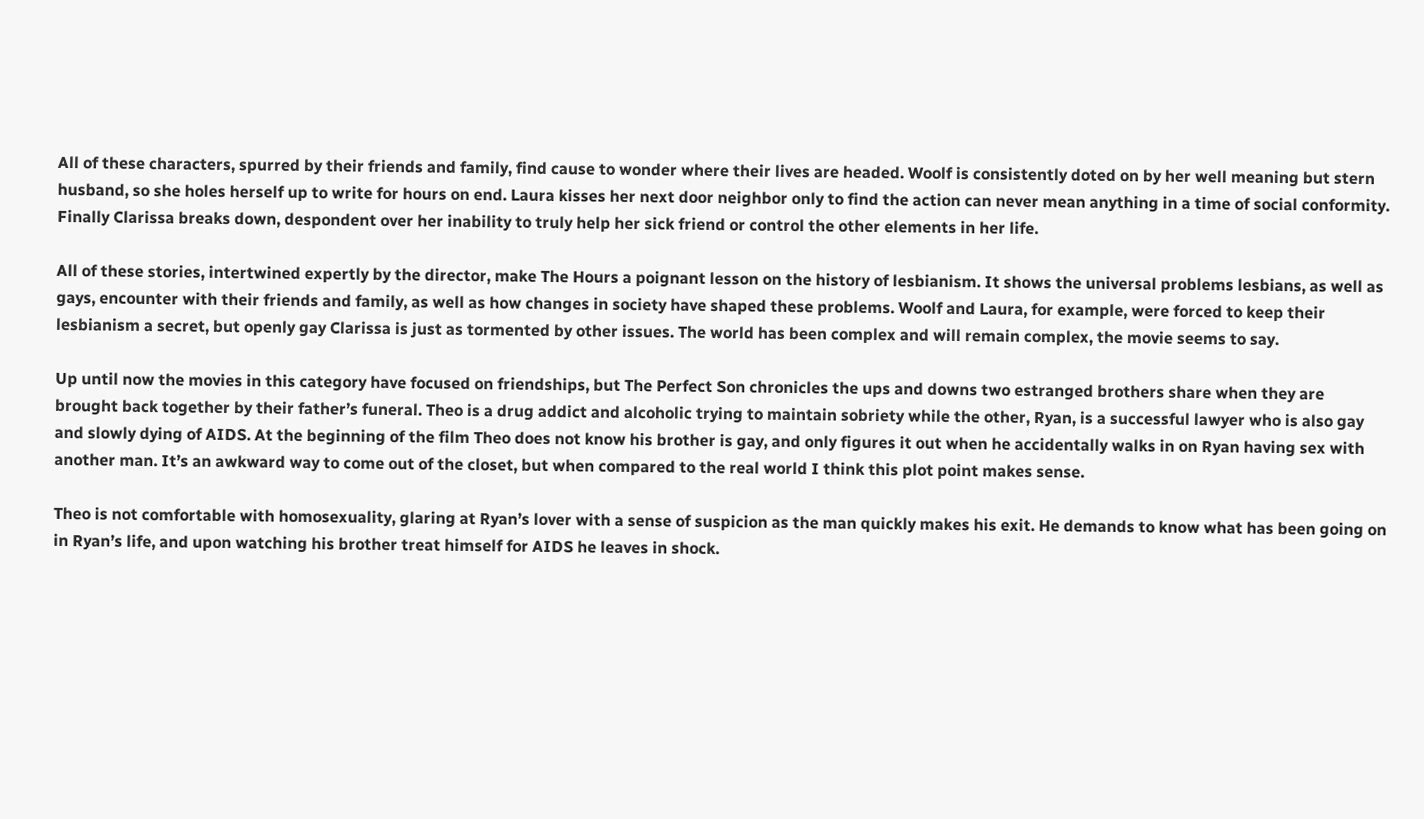All of these characters, spurred by their friends and family, find cause to wonder where their lives are headed. Woolf is consistently doted on by her well meaning but stern husband, so she holes herself up to write for hours on end. Laura kisses her next door neighbor only to find the action can never mean anything in a time of social conformity. Finally Clarissa breaks down, despondent over her inability to truly help her sick friend or control the other elements in her life.

All of these stories, intertwined expertly by the director, make The Hours a poignant lesson on the history of lesbianism. It shows the universal problems lesbians, as well as gays, encounter with their friends and family, as well as how changes in society have shaped these problems. Woolf and Laura, for example, were forced to keep their lesbianism a secret, but openly gay Clarissa is just as tormented by other issues. The world has been complex and will remain complex, the movie seems to say.

Up until now the movies in this category have focused on friendships, but The Perfect Son chronicles the ups and downs two estranged brothers share when they are brought back together by their father’s funeral. Theo is a drug addict and alcoholic trying to maintain sobriety while the other, Ryan, is a successful lawyer who is also gay and slowly dying of AIDS. At the beginning of the film Theo does not know his brother is gay, and only figures it out when he accidentally walks in on Ryan having sex with another man. It’s an awkward way to come out of the closet, but when compared to the real world I think this plot point makes sense.

Theo is not comfortable with homosexuality, glaring at Ryan’s lover with a sense of suspicion as the man quickly makes his exit. He demands to know what has been going on in Ryan’s life, and upon watching his brother treat himself for AIDS he leaves in shock.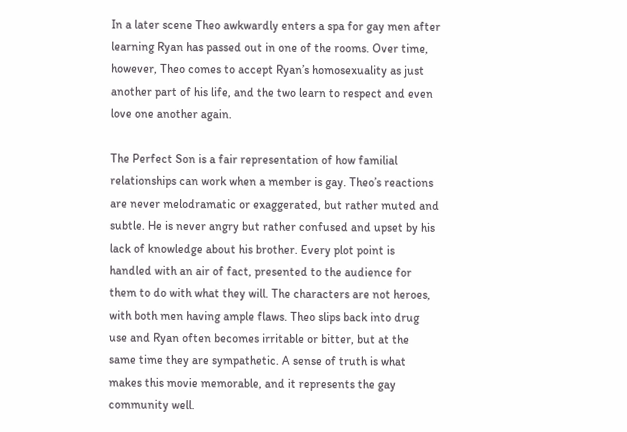In a later scene Theo awkwardly enters a spa for gay men after learning Ryan has passed out in one of the rooms. Over time, however, Theo comes to accept Ryan’s homosexuality as just another part of his life, and the two learn to respect and even love one another again.

The Perfect Son is a fair representation of how familial relationships can work when a member is gay. Theo’s reactions are never melodramatic or exaggerated, but rather muted and subtle. He is never angry but rather confused and upset by his lack of knowledge about his brother. Every plot point is handled with an air of fact, presented to the audience for them to do with what they will. The characters are not heroes, with both men having ample flaws. Theo slips back into drug use and Ryan often becomes irritable or bitter, but at the same time they are sympathetic. A sense of truth is what makes this movie memorable, and it represents the gay community well.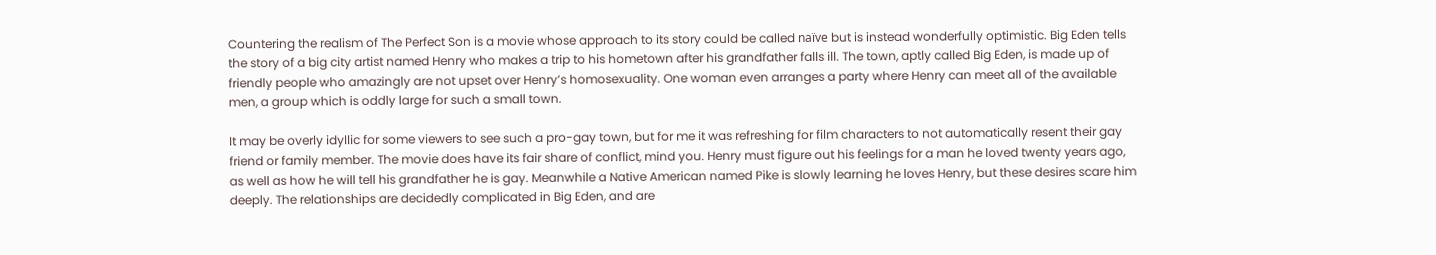Countering the realism of The Perfect Son is a movie whose approach to its story could be called naïve but is instead wonderfully optimistic. Big Eden tells the story of a big city artist named Henry who makes a trip to his hometown after his grandfather falls ill. The town, aptly called Big Eden, is made up of friendly people who amazingly are not upset over Henry’s homosexuality. One woman even arranges a party where Henry can meet all of the available men, a group which is oddly large for such a small town.

It may be overly idyllic for some viewers to see such a pro-gay town, but for me it was refreshing for film characters to not automatically resent their gay friend or family member. The movie does have its fair share of conflict, mind you. Henry must figure out his feelings for a man he loved twenty years ago, as well as how he will tell his grandfather he is gay. Meanwhile a Native American named Pike is slowly learning he loves Henry, but these desires scare him deeply. The relationships are decidedly complicated in Big Eden, and are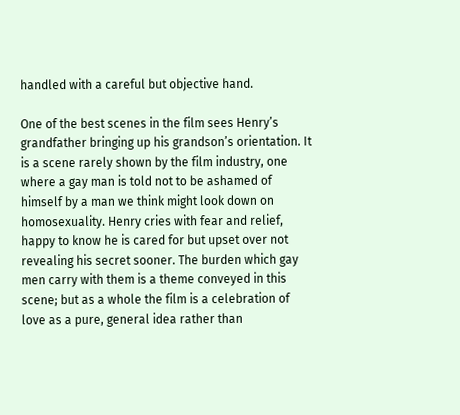handled with a careful but objective hand.

One of the best scenes in the film sees Henry’s grandfather bringing up his grandson’s orientation. It is a scene rarely shown by the film industry, one where a gay man is told not to be ashamed of himself by a man we think might look down on homosexuality. Henry cries with fear and relief, happy to know he is cared for but upset over not revealing his secret sooner. The burden which gay men carry with them is a theme conveyed in this scene; but as a whole the film is a celebration of love as a pure, general idea rather than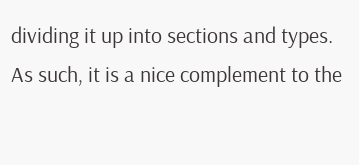dividing it up into sections and types. As such, it is a nice complement to the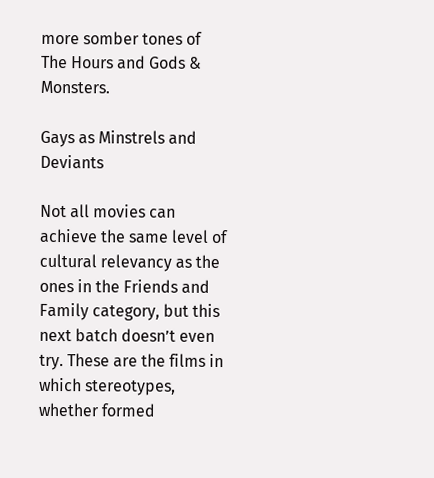more somber tones of The Hours and Gods & Monsters.

Gays as Minstrels and Deviants

Not all movies can achieve the same level of cultural relevancy as the ones in the Friends and Family category, but this next batch doesn’t even try. These are the films in which stereotypes, whether formed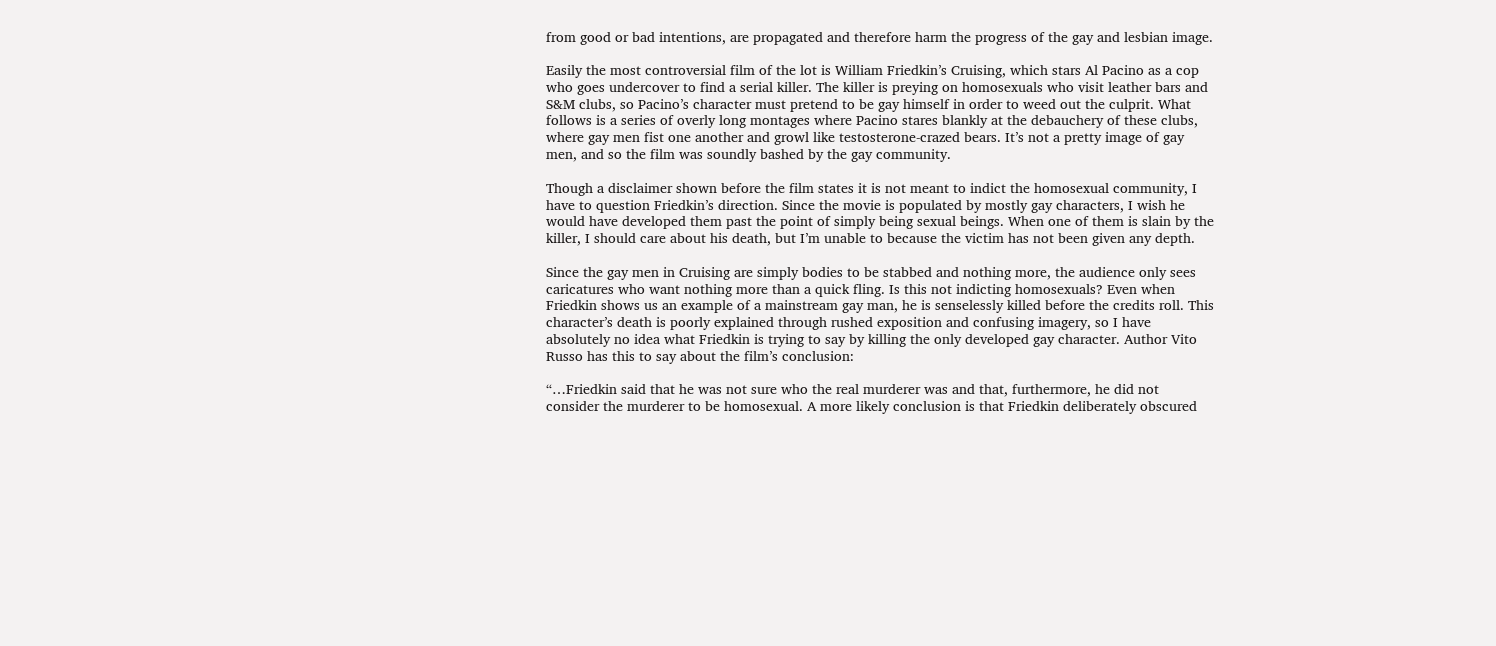from good or bad intentions, are propagated and therefore harm the progress of the gay and lesbian image.

Easily the most controversial film of the lot is William Friedkin’s Cruising, which stars Al Pacino as a cop who goes undercover to find a serial killer. The killer is preying on homosexuals who visit leather bars and S&M clubs, so Pacino’s character must pretend to be gay himself in order to weed out the culprit. What follows is a series of overly long montages where Pacino stares blankly at the debauchery of these clubs, where gay men fist one another and growl like testosterone-crazed bears. It’s not a pretty image of gay men, and so the film was soundly bashed by the gay community.

Though a disclaimer shown before the film states it is not meant to indict the homosexual community, I have to question Friedkin’s direction. Since the movie is populated by mostly gay characters, I wish he would have developed them past the point of simply being sexual beings. When one of them is slain by the killer, I should care about his death, but I’m unable to because the victim has not been given any depth.

Since the gay men in Cruising are simply bodies to be stabbed and nothing more, the audience only sees caricatures who want nothing more than a quick fling. Is this not indicting homosexuals? Even when Friedkin shows us an example of a mainstream gay man, he is senselessly killed before the credits roll. This character’s death is poorly explained through rushed exposition and confusing imagery, so I have absolutely no idea what Friedkin is trying to say by killing the only developed gay character. Author Vito Russo has this to say about the film’s conclusion:

“…Friedkin said that he was not sure who the real murderer was and that, furthermore, he did not consider the murderer to be homosexual. A more likely conclusion is that Friedkin deliberately obscured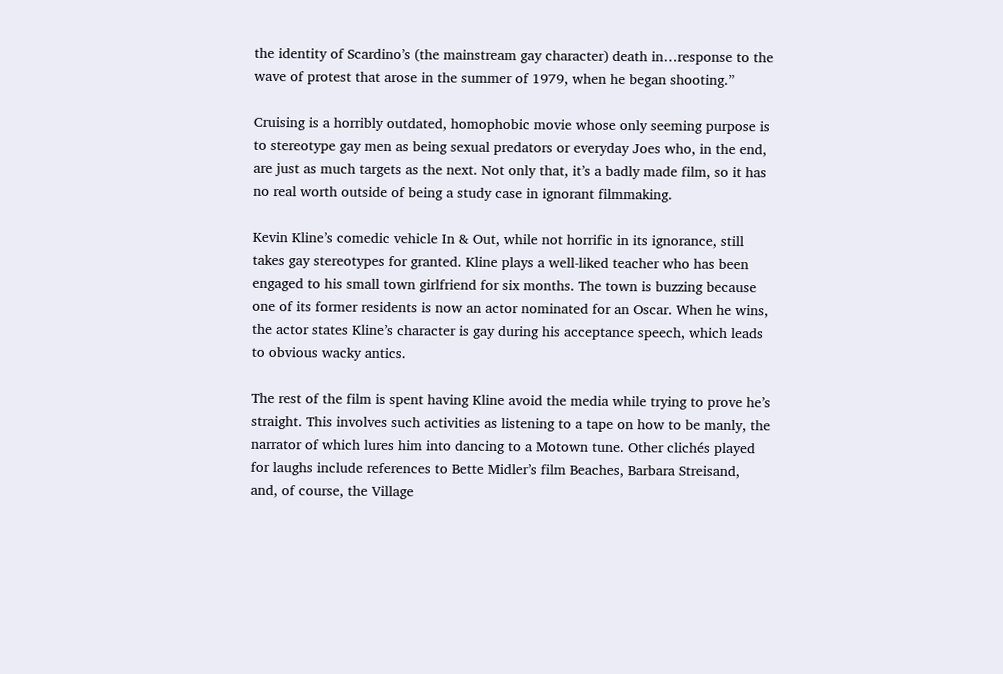the identity of Scardino’s (the mainstream gay character) death in…response to the wave of protest that arose in the summer of 1979, when he began shooting.”

Cruising is a horribly outdated, homophobic movie whose only seeming purpose is to stereotype gay men as being sexual predators or everyday Joes who, in the end, are just as much targets as the next. Not only that, it’s a badly made film, so it has no real worth outside of being a study case in ignorant filmmaking.

Kevin Kline’s comedic vehicle In & Out, while not horrific in its ignorance, still takes gay stereotypes for granted. Kline plays a well-liked teacher who has been engaged to his small town girlfriend for six months. The town is buzzing because one of its former residents is now an actor nominated for an Oscar. When he wins, the actor states Kline’s character is gay during his acceptance speech, which leads to obvious wacky antics.

The rest of the film is spent having Kline avoid the media while trying to prove he’s straight. This involves such activities as listening to a tape on how to be manly, the narrator of which lures him into dancing to a Motown tune. Other clichés played for laughs include references to Bette Midler’s film Beaches, Barbara Streisand, and, of course, the Village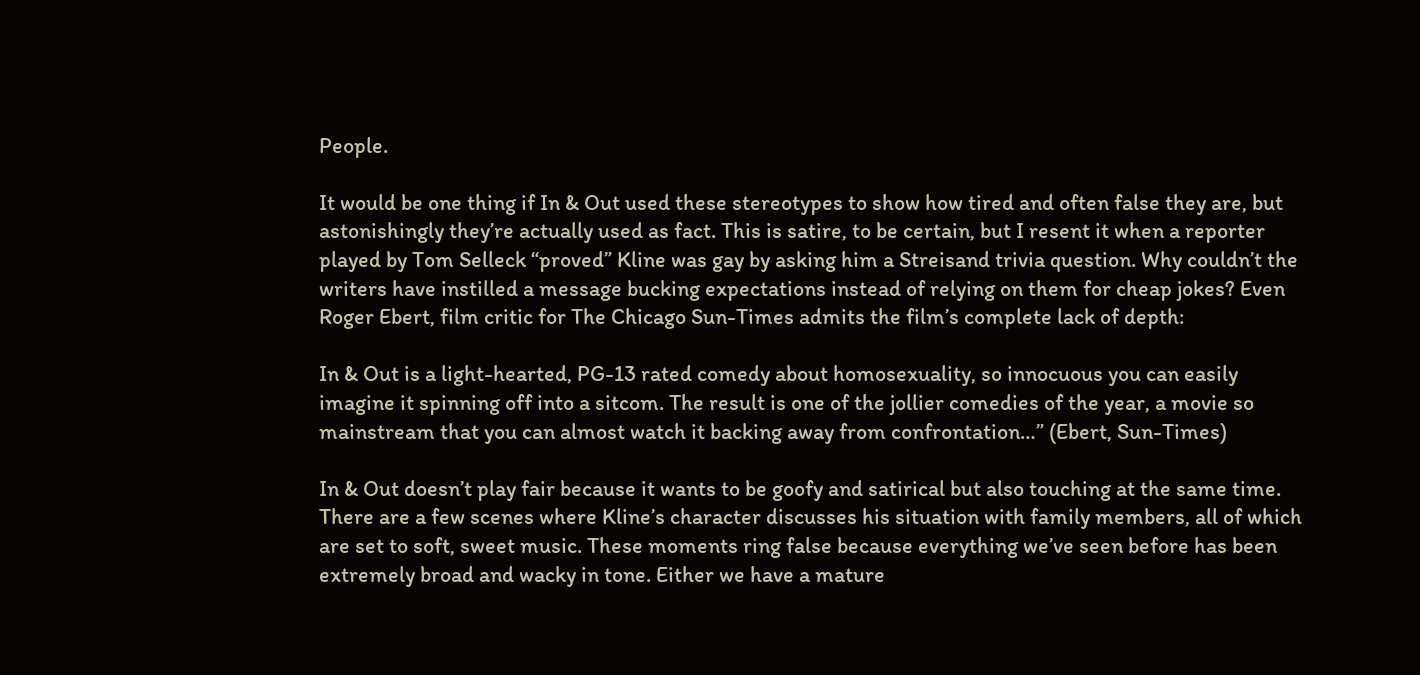People.

It would be one thing if In & Out used these stereotypes to show how tired and often false they are, but astonishingly they’re actually used as fact. This is satire, to be certain, but I resent it when a reporter played by Tom Selleck “proved” Kline was gay by asking him a Streisand trivia question. Why couldn’t the writers have instilled a message bucking expectations instead of relying on them for cheap jokes? Even Roger Ebert, film critic for The Chicago Sun-Times admits the film’s complete lack of depth:

In & Out is a light-hearted, PG-13 rated comedy about homosexuality, so innocuous you can easily imagine it spinning off into a sitcom. The result is one of the jollier comedies of the year, a movie so mainstream that you can almost watch it backing away from confrontation…” (Ebert, Sun-Times)

In & Out doesn’t play fair because it wants to be goofy and satirical but also touching at the same time. There are a few scenes where Kline’s character discusses his situation with family members, all of which are set to soft, sweet music. These moments ring false because everything we’ve seen before has been extremely broad and wacky in tone. Either we have a mature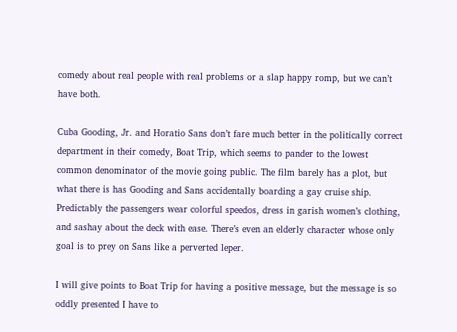comedy about real people with real problems or a slap happy romp, but we can’t have both.

Cuba Gooding, Jr. and Horatio Sans don’t fare much better in the politically correct department in their comedy, Boat Trip, which seems to pander to the lowest common denominator of the movie going public. The film barely has a plot, but what there is has Gooding and Sans accidentally boarding a gay cruise ship. Predictably the passengers wear colorful speedos, dress in garish women’s clothing, and sashay about the deck with ease. There’s even an elderly character whose only goal is to prey on Sans like a perverted leper.

I will give points to Boat Trip for having a positive message, but the message is so oddly presented I have to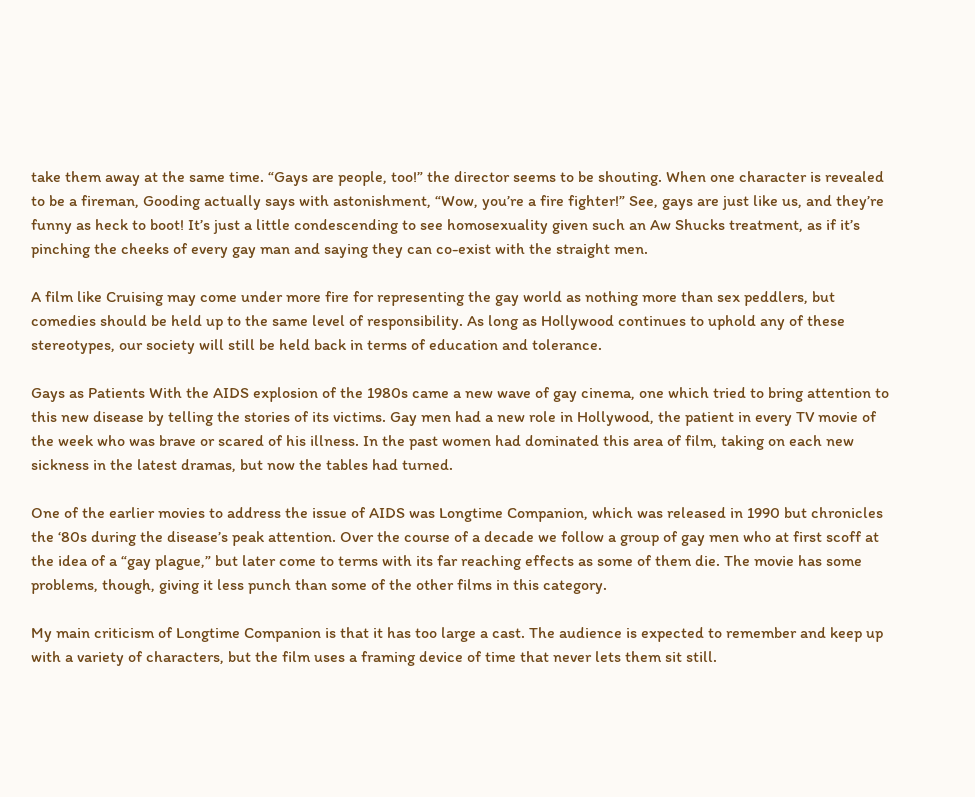take them away at the same time. “Gays are people, too!” the director seems to be shouting. When one character is revealed to be a fireman, Gooding actually says with astonishment, “Wow, you’re a fire fighter!” See, gays are just like us, and they’re funny as heck to boot! It’s just a little condescending to see homosexuality given such an Aw Shucks treatment, as if it’s pinching the cheeks of every gay man and saying they can co-exist with the straight men.

A film like Cruising may come under more fire for representing the gay world as nothing more than sex peddlers, but comedies should be held up to the same level of responsibility. As long as Hollywood continues to uphold any of these stereotypes, our society will still be held back in terms of education and tolerance.

Gays as Patients With the AIDS explosion of the 1980s came a new wave of gay cinema, one which tried to bring attention to this new disease by telling the stories of its victims. Gay men had a new role in Hollywood, the patient in every TV movie of the week who was brave or scared of his illness. In the past women had dominated this area of film, taking on each new sickness in the latest dramas, but now the tables had turned.

One of the earlier movies to address the issue of AIDS was Longtime Companion, which was released in 1990 but chronicles the ‘80s during the disease’s peak attention. Over the course of a decade we follow a group of gay men who at first scoff at the idea of a “gay plague,” but later come to terms with its far reaching effects as some of them die. The movie has some problems, though, giving it less punch than some of the other films in this category.

My main criticism of Longtime Companion is that it has too large a cast. The audience is expected to remember and keep up with a variety of characters, but the film uses a framing device of time that never lets them sit still.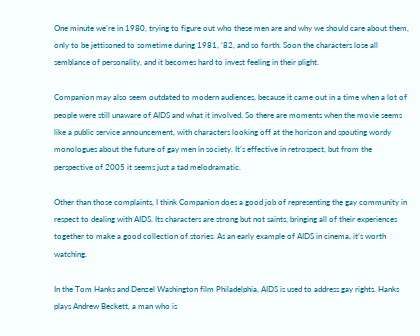One minute we’re in 1980, trying to figure out who these men are and why we should care about them, only to be jettisoned to sometime during 1981, ’82, and so forth. Soon the characters lose all semblance of personality, and it becomes hard to invest feeling in their plight.

Companion may also seem outdated to modern audiences, because it came out in a time when a lot of people were still unaware of AIDS and what it involved. So there are moments when the movie seems like a public service announcement, with characters looking off at the horizon and spouting wordy monologues about the future of gay men in society. It’s effective in retrospect, but from the perspective of 2005 it seems just a tad melodramatic.

Other than those complaints, I think Companion does a good job of representing the gay community in respect to dealing with AIDS. Its characters are strong but not saints, bringing all of their experiences together to make a good collection of stories. As an early example of AIDS in cinema, it’s worth watching.

In the Tom Hanks and Denzel Washington film Philadelphia, AIDS is used to address gay rights. Hanks plays Andrew Beckett, a man who is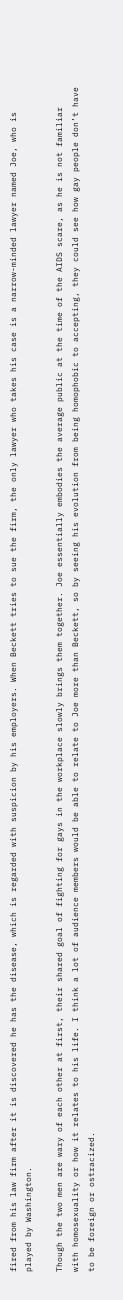fired from his law firm after it is discovered he has the disease, which is regarded with suspicion by his employers. When Beckett tries to sue the firm, the only lawyer who takes his case is a narrow-minded lawyer named Joe, who is played by Washington.

Though the two men are wary of each other at first, their shared goal of fighting for gays in the workplace slowly brings them together. Joe essentially embodies the average public at the time of the AIDS scare, as he is not familiar with homosexuality or how it relates to his life. I think a lot of audience members would be able to relate to Joe more than Beckett, so by seeing his evolution from being homophobic to accepting, they could see how gay people don’t have to be foreign or ostracized.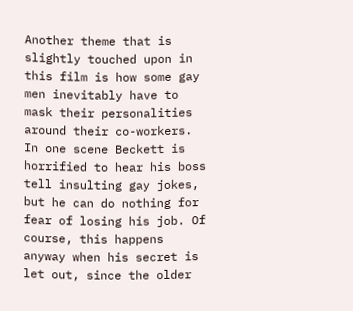Another theme that is slightly touched upon in this film is how some gay men inevitably have to mask their personalities around their co-workers. In one scene Beckett is horrified to hear his boss tell insulting gay jokes, but he can do nothing for fear of losing his job. Of course, this happens anyway when his secret is let out, since the older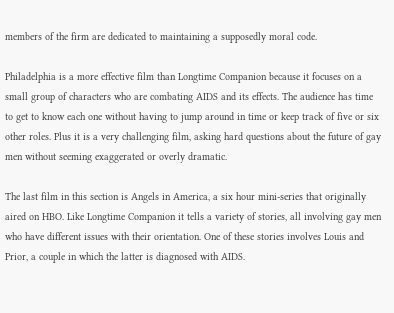members of the firm are dedicated to maintaining a supposedly moral code.

Philadelphia is a more effective film than Longtime Companion because it focuses on a small group of characters who are combating AIDS and its effects. The audience has time to get to know each one without having to jump around in time or keep track of five or six other roles. Plus it is a very challenging film, asking hard questions about the future of gay men without seeming exaggerated or overly dramatic.

The last film in this section is Angels in America, a six hour mini-series that originally aired on HBO. Like Longtime Companion it tells a variety of stories, all involving gay men who have different issues with their orientation. One of these stories involves Louis and Prior, a couple in which the latter is diagnosed with AIDS.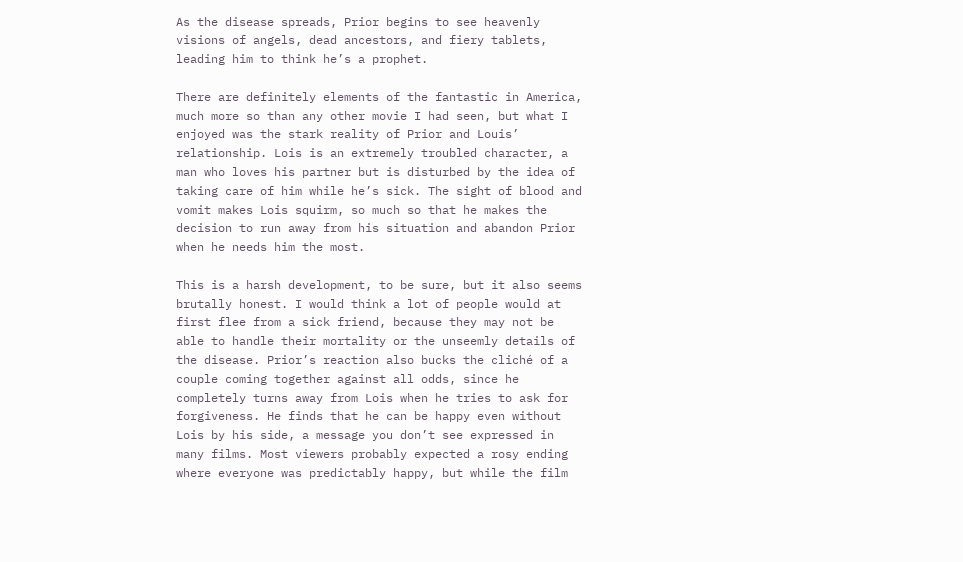As the disease spreads, Prior begins to see heavenly visions of angels, dead ancestors, and fiery tablets, leading him to think he’s a prophet.

There are definitely elements of the fantastic in America, much more so than any other movie I had seen, but what I enjoyed was the stark reality of Prior and Louis’ relationship. Lois is an extremely troubled character, a man who loves his partner but is disturbed by the idea of taking care of him while he’s sick. The sight of blood and vomit makes Lois squirm, so much so that he makes the decision to run away from his situation and abandon Prior when he needs him the most.

This is a harsh development, to be sure, but it also seems brutally honest. I would think a lot of people would at first flee from a sick friend, because they may not be able to handle their mortality or the unseemly details of the disease. Prior’s reaction also bucks the cliché of a couple coming together against all odds, since he completely turns away from Lois when he tries to ask for forgiveness. He finds that he can be happy even without Lois by his side, a message you don’t see expressed in many films. Most viewers probably expected a rosy ending where everyone was predictably happy, but while the film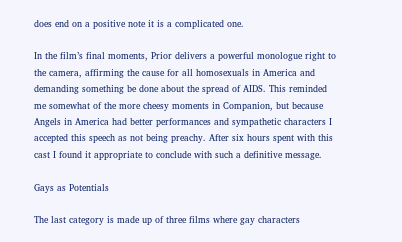does end on a positive note it is a complicated one.

In the film’s final moments, Prior delivers a powerful monologue right to the camera, affirming the cause for all homosexuals in America and demanding something be done about the spread of AIDS. This reminded me somewhat of the more cheesy moments in Companion, but because Angels in America had better performances and sympathetic characters I accepted this speech as not being preachy. After six hours spent with this cast I found it appropriate to conclude with such a definitive message.

Gays as Potentials

The last category is made up of three films where gay characters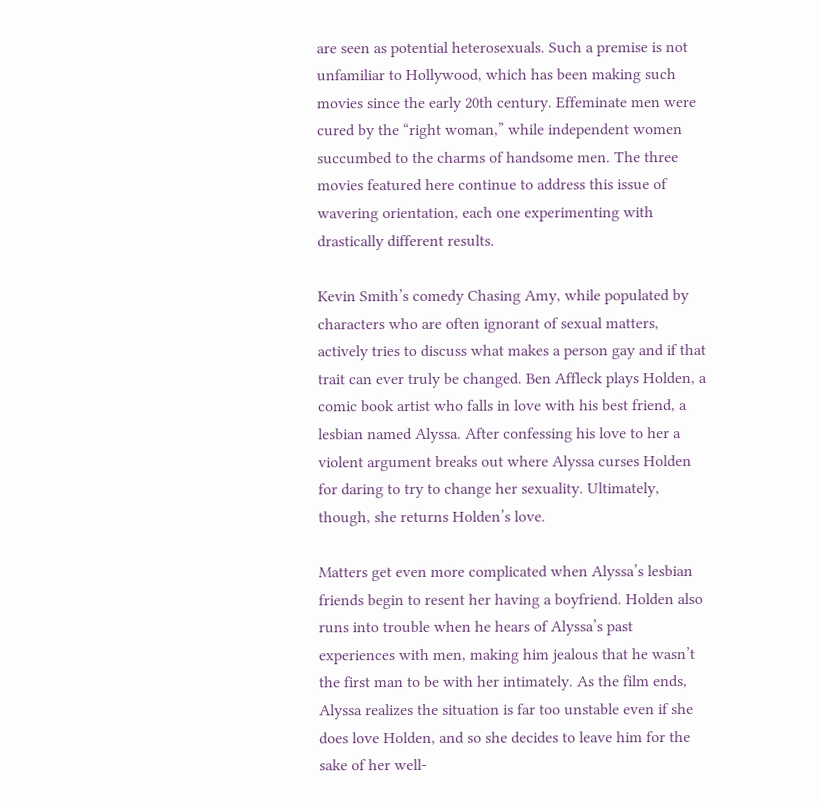are seen as potential heterosexuals. Such a premise is not unfamiliar to Hollywood, which has been making such movies since the early 20th century. Effeminate men were cured by the “right woman,” while independent women succumbed to the charms of handsome men. The three movies featured here continue to address this issue of wavering orientation, each one experimenting with drastically different results.

Kevin Smith’s comedy Chasing Amy, while populated by characters who are often ignorant of sexual matters, actively tries to discuss what makes a person gay and if that trait can ever truly be changed. Ben Affleck plays Holden, a comic book artist who falls in love with his best friend, a lesbian named Alyssa. After confessing his love to her a violent argument breaks out where Alyssa curses Holden for daring to try to change her sexuality. Ultimately, though, she returns Holden’s love.

Matters get even more complicated when Alyssa’s lesbian friends begin to resent her having a boyfriend. Holden also runs into trouble when he hears of Alyssa’s past experiences with men, making him jealous that he wasn’t the first man to be with her intimately. As the film ends, Alyssa realizes the situation is far too unstable even if she does love Holden, and so she decides to leave him for the sake of her well-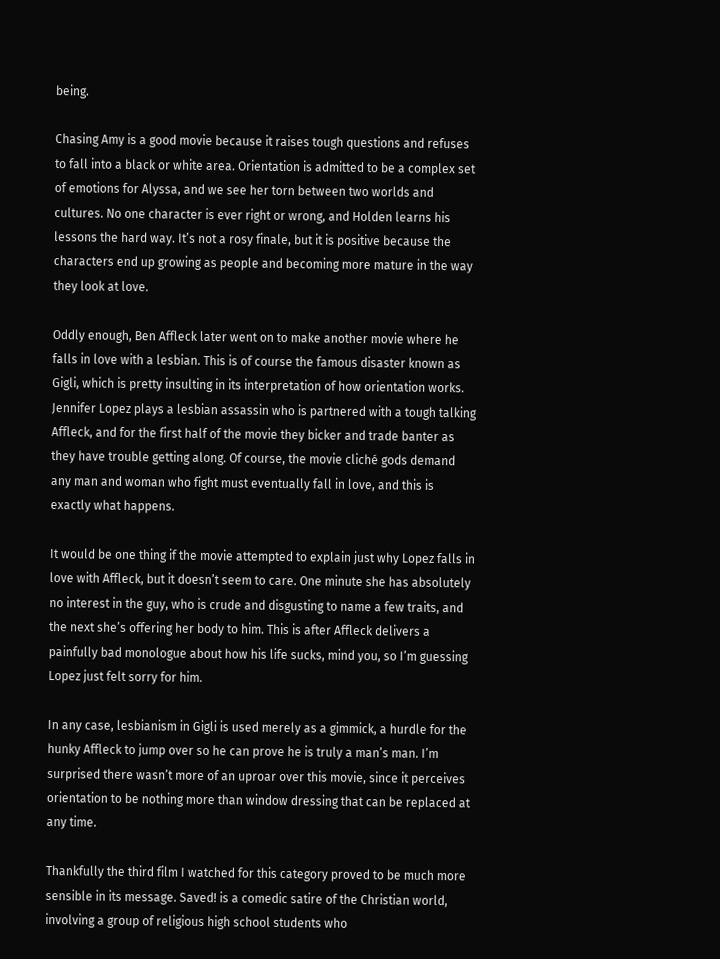being.

Chasing Amy is a good movie because it raises tough questions and refuses to fall into a black or white area. Orientation is admitted to be a complex set of emotions for Alyssa, and we see her torn between two worlds and cultures. No one character is ever right or wrong, and Holden learns his lessons the hard way. It’s not a rosy finale, but it is positive because the characters end up growing as people and becoming more mature in the way they look at love.

Oddly enough, Ben Affleck later went on to make another movie where he falls in love with a lesbian. This is of course the famous disaster known as Gigli, which is pretty insulting in its interpretation of how orientation works. Jennifer Lopez plays a lesbian assassin who is partnered with a tough talking Affleck, and for the first half of the movie they bicker and trade banter as they have trouble getting along. Of course, the movie cliché gods demand any man and woman who fight must eventually fall in love, and this is exactly what happens.

It would be one thing if the movie attempted to explain just why Lopez falls in love with Affleck, but it doesn’t seem to care. One minute she has absolutely no interest in the guy, who is crude and disgusting to name a few traits, and the next she’s offering her body to him. This is after Affleck delivers a painfully bad monologue about how his life sucks, mind you, so I’m guessing Lopez just felt sorry for him.

In any case, lesbianism in Gigli is used merely as a gimmick, a hurdle for the hunky Affleck to jump over so he can prove he is truly a man’s man. I’m surprised there wasn’t more of an uproar over this movie, since it perceives orientation to be nothing more than window dressing that can be replaced at any time.

Thankfully the third film I watched for this category proved to be much more sensible in its message. Saved! is a comedic satire of the Christian world, involving a group of religious high school students who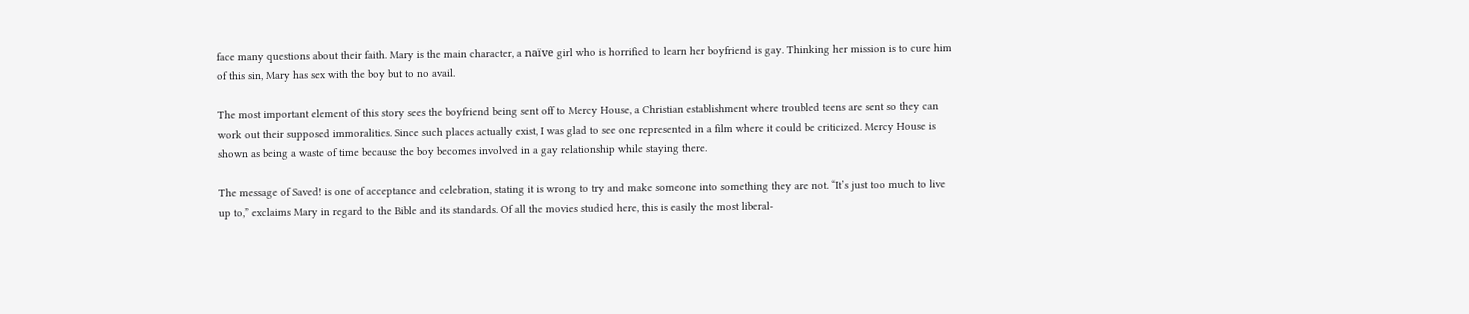face many questions about their faith. Mary is the main character, a naïve girl who is horrified to learn her boyfriend is gay. Thinking her mission is to cure him of this sin, Mary has sex with the boy but to no avail.

The most important element of this story sees the boyfriend being sent off to Mercy House, a Christian establishment where troubled teens are sent so they can work out their supposed immoralities. Since such places actually exist, I was glad to see one represented in a film where it could be criticized. Mercy House is shown as being a waste of time because the boy becomes involved in a gay relationship while staying there.

The message of Saved! is one of acceptance and celebration, stating it is wrong to try and make someone into something they are not. “It’s just too much to live up to,” exclaims Mary in regard to the Bible and its standards. Of all the movies studied here, this is easily the most liberal-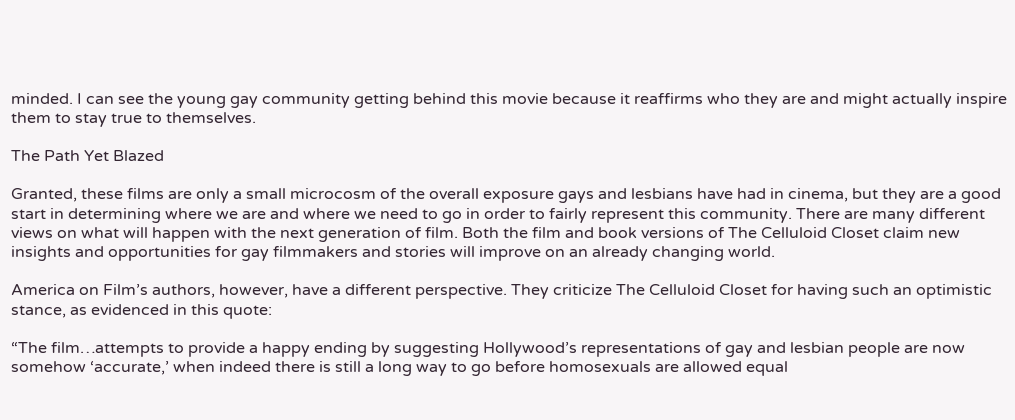minded. I can see the young gay community getting behind this movie because it reaffirms who they are and might actually inspire them to stay true to themselves.

The Path Yet Blazed

Granted, these films are only a small microcosm of the overall exposure gays and lesbians have had in cinema, but they are a good start in determining where we are and where we need to go in order to fairly represent this community. There are many different views on what will happen with the next generation of film. Both the film and book versions of The Celluloid Closet claim new insights and opportunities for gay filmmakers and stories will improve on an already changing world.

America on Film’s authors, however, have a different perspective. They criticize The Celluloid Closet for having such an optimistic stance, as evidenced in this quote:

“The film…attempts to provide a happy ending by suggesting Hollywood’s representations of gay and lesbian people are now somehow ‘accurate,’ when indeed there is still a long way to go before homosexuals are allowed equal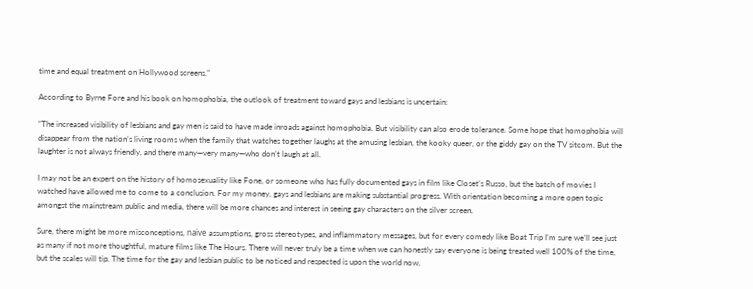time and equal treatment on Hollywood screens.”

According to Byrne Fore and his book on homophobia, the outlook of treatment toward gays and lesbians is uncertain:

“The increased visibility of lesbians and gay men is said to have made inroads against homophobia. But visibility can also erode tolerance. Some hope that homophobia will disappear from the nation’s living rooms when the family that watches together laughs at the amusing lesbian, the kooky queer, or the giddy gay on the TV sitcom. But the laughter is not always friendly, and there many—very many—who don’t laugh at all.

I may not be an expert on the history of homosexuality like Fone, or someone who has fully documented gays in film like Closet’s Russo, but the batch of movies I watched have allowed me to come to a conclusion. For my money, gays and lesbians are making substantial progress. With orientation becoming a more open topic amongst the mainstream public and media, there will be more chances and interest in seeing gay characters on the silver screen.

Sure, there might be more misconceptions, naïve assumptions, gross stereotypes, and inflammatory messages, but for every comedy like Boat Trip I’m sure we’ll see just as many if not more thoughtful, mature films like The Hours. There will never truly be a time when we can honestly say everyone is being treated well 100% of the time, but the scales will tip. The time for the gay and lesbian public to be noticed and respected is upon the world now,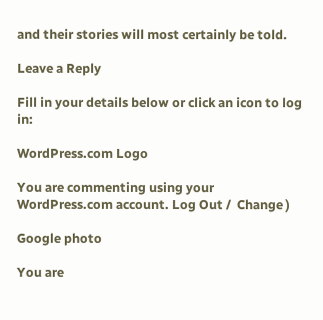and their stories will most certainly be told.

Leave a Reply

Fill in your details below or click an icon to log in:

WordPress.com Logo

You are commenting using your WordPress.com account. Log Out /  Change )

Google photo

You are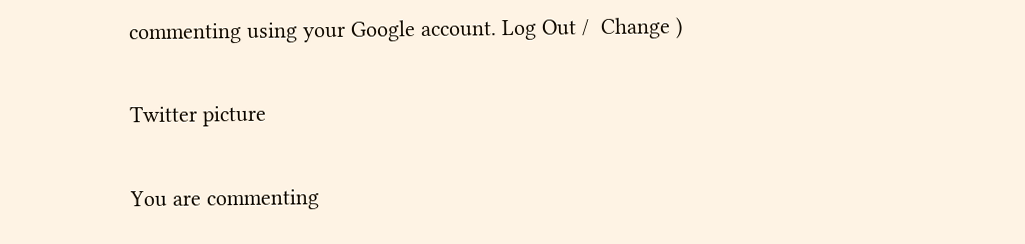commenting using your Google account. Log Out /  Change )

Twitter picture

You are commenting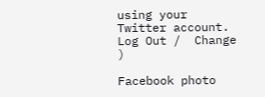using your Twitter account. Log Out /  Change )

Facebook photo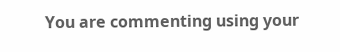You are commenting using your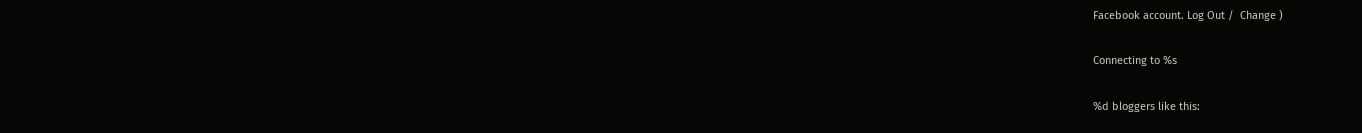Facebook account. Log Out /  Change )

Connecting to %s

%d bloggers like this: